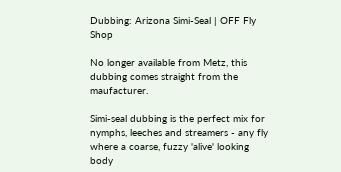Dubbing: Arizona Simi-Seal | OFF Fly Shop

No longer available from Metz, this dubbing comes straight from the maufacturer.

Simi-seal dubbing is the perfect mix for nymphs, leeches and streamers - any fly where a coarse, fuzzy 'alive' looking body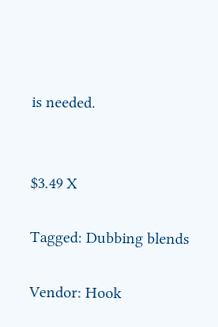is needed.


$3.49 X

Tagged: Dubbing blends

Vendor: Hook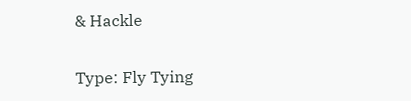& Hackle

Type: Fly Tying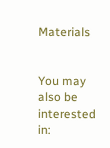Materials


You may also be interested in: